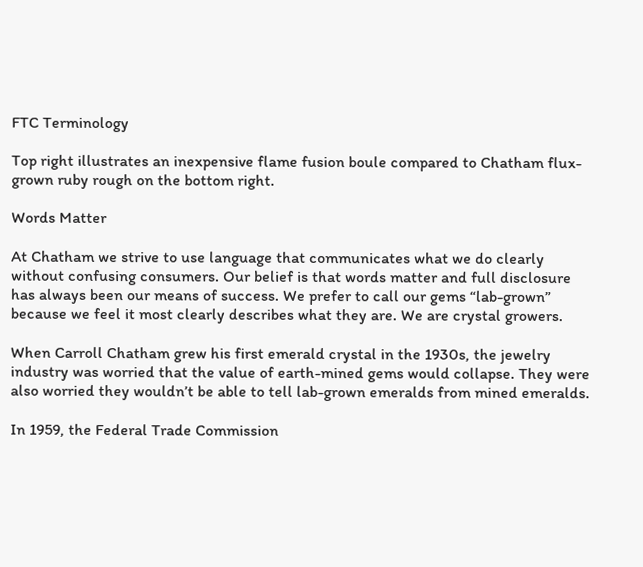FTC Terminology

Top right illustrates an inexpensive flame fusion boule compared to Chatham flux-grown ruby rough on the bottom right.

Words Matter

At Chatham we strive to use language that communicates what we do clearly without confusing consumers. Our belief is that words matter and full disclosure has always been our means of success. We prefer to call our gems “lab-grown” because we feel it most clearly describes what they are. We are crystal growers.

When Carroll Chatham grew his first emerald crystal in the 1930s, the jewelry industry was worried that the value of earth-mined gems would collapse. They were also worried they wouldn’t be able to tell lab-grown emeralds from mined emeralds.

In 1959, the Federal Trade Commission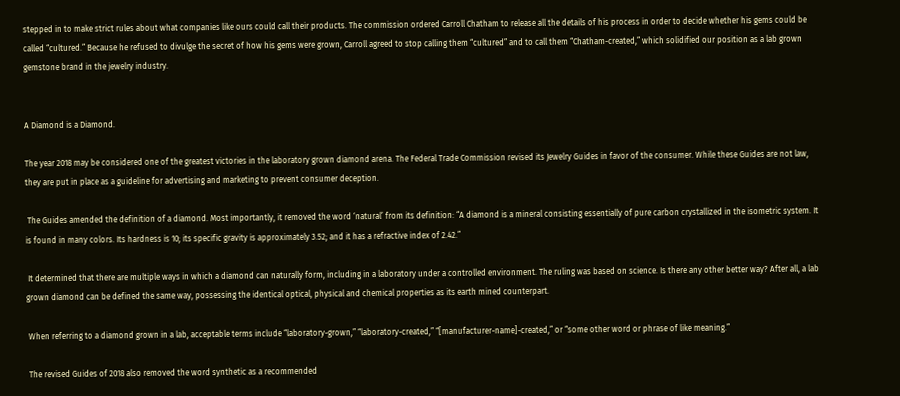stepped in to make strict rules about what companies like ours could call their products. The commission ordered Carroll Chatham to release all the details of his process in order to decide whether his gems could be called “cultured.” Because he refused to divulge the secret of how his gems were grown, Carroll agreed to stop calling them “cultured” and to call them “Chatham-created,” which solidified our position as a lab grown gemstone brand in the jewelry industry.


A Diamond is a Diamond.

The year 2018 may be considered one of the greatest victories in the laboratory grown diamond arena. The Federal Trade Commission revised its Jewelry Guides in favor of the consumer. While these Guides are not law, they are put in place as a guideline for advertising and marketing to prevent consumer deception.

 The Guides amended the definition of a diamond. Most importantly, it removed the word ‘natural’ from its definition: “A diamond is a mineral consisting essentially of pure carbon crystallized in the isometric system. It is found in many colors. Its hardness is 10; its specific gravity is approximately 3.52; and it has a refractive index of 2.42.”

 It determined that there are multiple ways in which a diamond can naturally form, including in a laboratory under a controlled environment. The ruling was based on science. Is there any other better way? After all, a lab grown diamond can be defined the same way, possessing the identical optical, physical and chemical properties as its earth mined counterpart.

 When referring to a diamond grown in a lab, acceptable terms include “laboratory-grown,” “laboratory-created,” “[manufacturer-name]-created,” or “some other word or phrase of like meaning.”

 The revised Guides of 2018 also removed the word synthetic as a recommended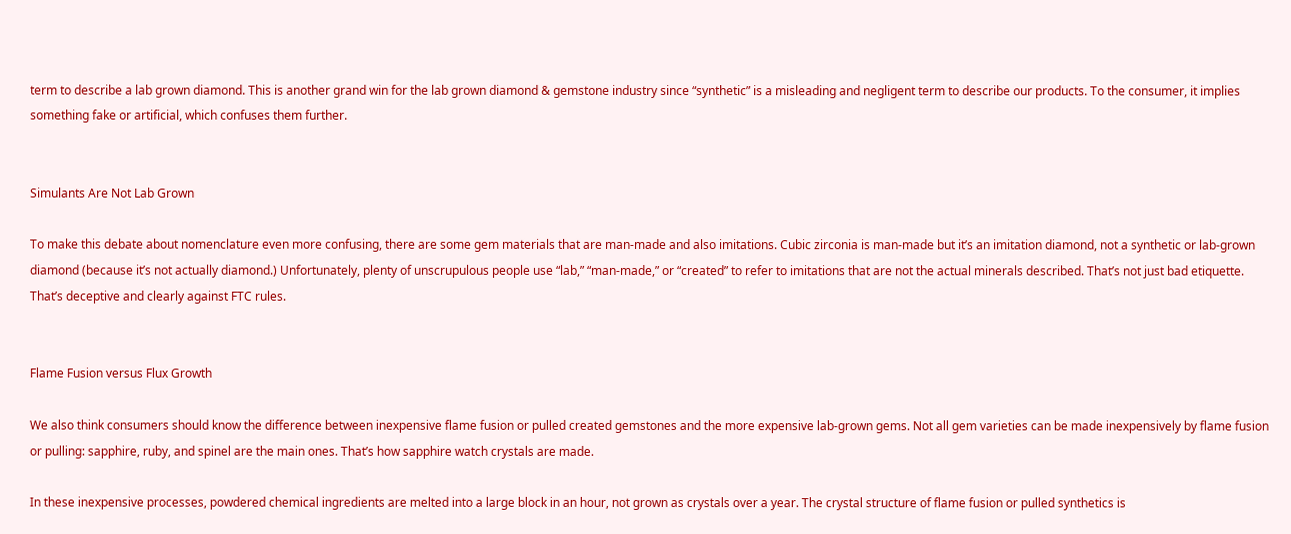term to describe a lab grown diamond. This is another grand win for the lab grown diamond & gemstone industry since “synthetic” is a misleading and negligent term to describe our products. To the consumer, it implies something fake or artificial, which confuses them further.


Simulants Are Not Lab Grown

To make this debate about nomenclature even more confusing, there are some gem materials that are man-made and also imitations. Cubic zirconia is man-made but it’s an imitation diamond, not a synthetic or lab-grown diamond (because it’s not actually diamond.) Unfortunately, plenty of unscrupulous people use “lab,” “man-made,” or “created” to refer to imitations that are not the actual minerals described. That’s not just bad etiquette. That’s deceptive and clearly against FTC rules.


Flame Fusion versus Flux Growth

We also think consumers should know the difference between inexpensive flame fusion or pulled created gemstones and the more expensive lab-grown gems. Not all gem varieties can be made inexpensively by flame fusion or pulling: sapphire, ruby, and spinel are the main ones. That’s how sapphire watch crystals are made.

In these inexpensive processes, powdered chemical ingredients are melted into a large block in an hour, not grown as crystals over a year. The crystal structure of flame fusion or pulled synthetics is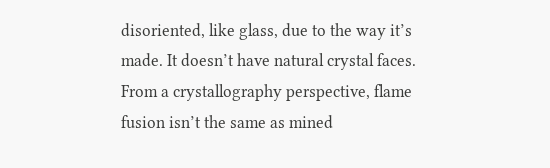disoriented, like glass, due to the way it’s made. It doesn’t have natural crystal faces. From a crystallography perspective, flame fusion isn’t the same as mined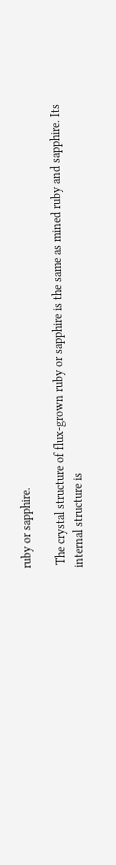ruby or sapphire.

 The crystal structure of flux-grown ruby or sapphire is the same as mined ruby and sapphire. Its internal structure is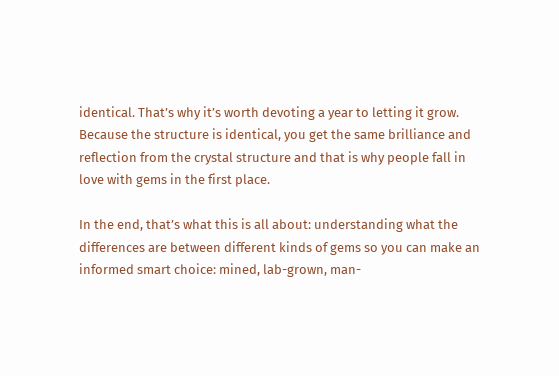identical. That’s why it’s worth devoting a year to letting it grow. Because the structure is identical, you get the same brilliance and reflection from the crystal structure and that is why people fall in love with gems in the first place.

In the end, that’s what this is all about: understanding what the differences are between different kinds of gems so you can make an informed smart choice: mined, lab-grown, man-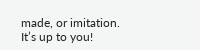made, or imitation. It’s up to you!